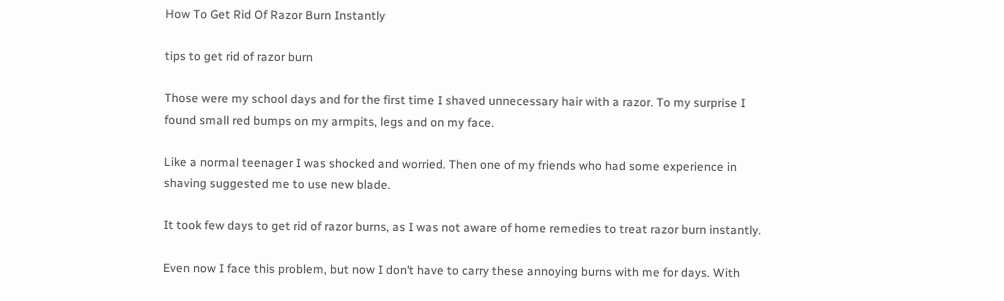How To Get Rid Of Razor Burn Instantly

tips to get rid of razor burn

Those were my school days and for the first time I shaved unnecessary hair with a razor. To my surprise I found small red bumps on my armpits, legs and on my face.

Like a normal teenager I was shocked and worried. Then one of my friends who had some experience in shaving suggested me to use new blade.

It took few days to get rid of razor burns, as I was not aware of home remedies to treat razor burn instantly.

Even now I face this problem, but now I don’t have to carry these annoying burns with me for days. With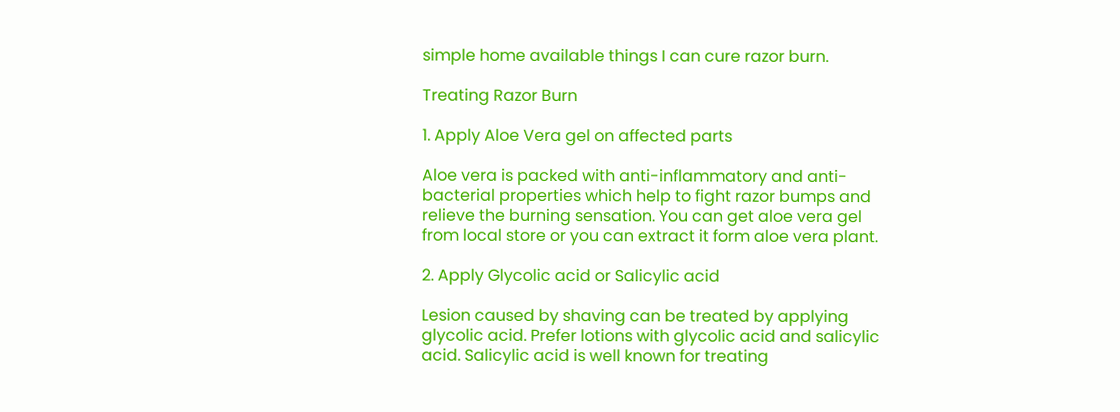simple home available things I can cure razor burn.

Treating Razor Burn

1. Apply Aloe Vera gel on affected parts

Aloe vera is packed with anti-inflammatory and anti-bacterial properties which help to fight razor bumps and relieve the burning sensation. You can get aloe vera gel from local store or you can extract it form aloe vera plant.

2. Apply Glycolic acid or Salicylic acid

Lesion caused by shaving can be treated by applying glycolic acid. Prefer lotions with glycolic acid and salicylic acid. Salicylic acid is well known for treating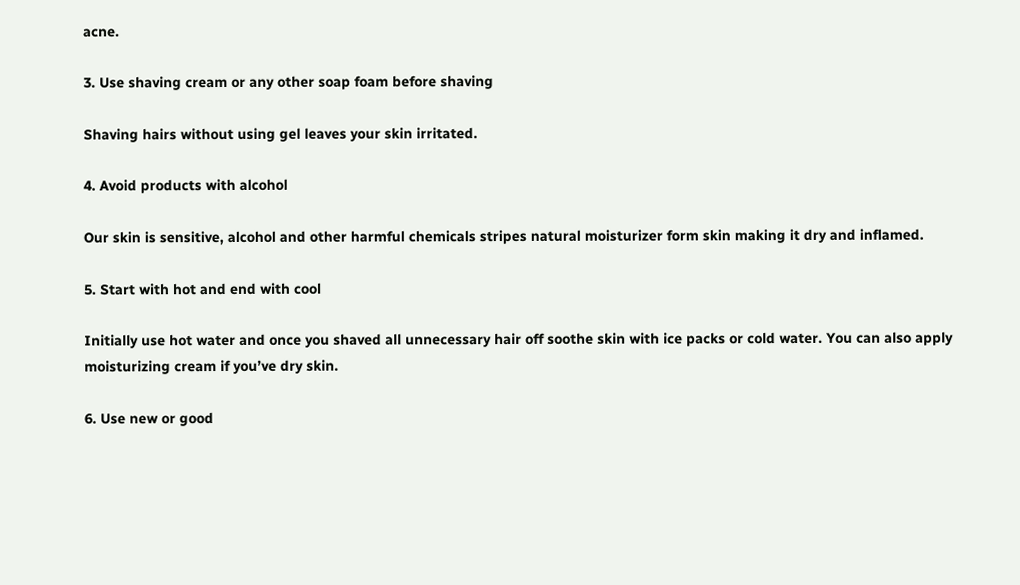acne.

3. Use shaving cream or any other soap foam before shaving

Shaving hairs without using gel leaves your skin irritated.

4. Avoid products with alcohol

Our skin is sensitive, alcohol and other harmful chemicals stripes natural moisturizer form skin making it dry and inflamed.

5. Start with hot and end with cool

Initially use hot water and once you shaved all unnecessary hair off soothe skin with ice packs or cold water. You can also apply moisturizing cream if you’ve dry skin.

6. Use new or good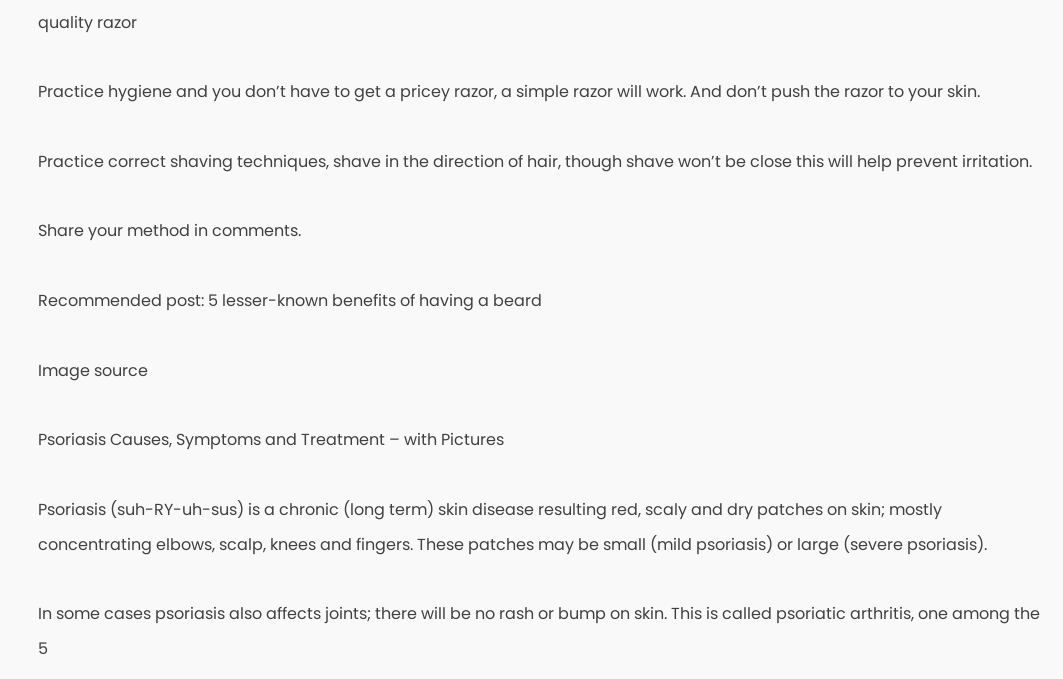quality razor

Practice hygiene and you don’t have to get a pricey razor, a simple razor will work. And don’t push the razor to your skin.

Practice correct shaving techniques, shave in the direction of hair, though shave won’t be close this will help prevent irritation.

Share your method in comments.

Recommended post: 5 lesser-known benefits of having a beard

Image source

Psoriasis Causes, Symptoms and Treatment – with Pictures

Psoriasis (suh-RY-uh-sus) is a chronic (long term) skin disease resulting red, scaly and dry patches on skin; mostly concentrating elbows, scalp, knees and fingers. These patches may be small (mild psoriasis) or large (severe psoriasis).

In some cases psoriasis also affects joints; there will be no rash or bump on skin. This is called psoriatic arthritis, one among the 5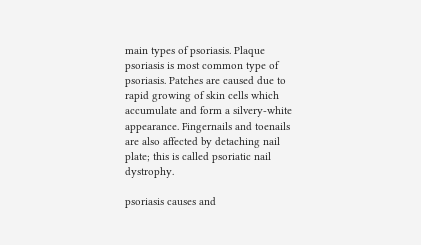main types of psoriasis. Plaque psoriasis is most common type of psoriasis. Patches are caused due to rapid growing of skin cells which accumulate and form a silvery-white appearance. Fingernails and toenails are also affected by detaching nail plate; this is called psoriatic nail dystrophy.

psoriasis causes and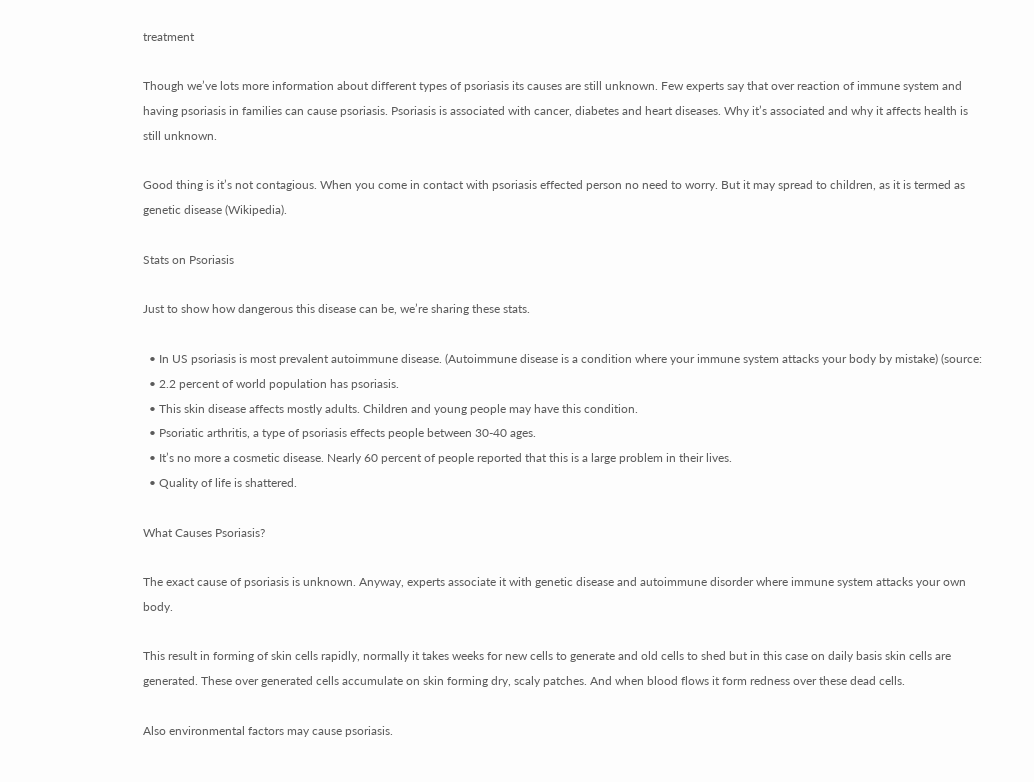treatment

Though we’ve lots more information about different types of psoriasis its causes are still unknown. Few experts say that over reaction of immune system and having psoriasis in families can cause psoriasis. Psoriasis is associated with cancer, diabetes and heart diseases. Why it’s associated and why it affects health is still unknown.

Good thing is it’s not contagious. When you come in contact with psoriasis effected person no need to worry. But it may spread to children, as it is termed as genetic disease (Wikipedia).

Stats on Psoriasis

Just to show how dangerous this disease can be, we’re sharing these stats.

  • In US psoriasis is most prevalent autoimmune disease. (Autoimmune disease is a condition where your immune system attacks your body by mistake) (source:
  • 2.2 percent of world population has psoriasis.
  • This skin disease affects mostly adults. Children and young people may have this condition.
  • Psoriatic arthritis, a type of psoriasis effects people between 30-40 ages.
  • It’s no more a cosmetic disease. Nearly 60 percent of people reported that this is a large problem in their lives.
  • Quality of life is shattered.

What Causes Psoriasis?

The exact cause of psoriasis is unknown. Anyway, experts associate it with genetic disease and autoimmune disorder where immune system attacks your own body.

This result in forming of skin cells rapidly, normally it takes weeks for new cells to generate and old cells to shed but in this case on daily basis skin cells are generated. These over generated cells accumulate on skin forming dry, scaly patches. And when blood flows it form redness over these dead cells.

Also environmental factors may cause psoriasis.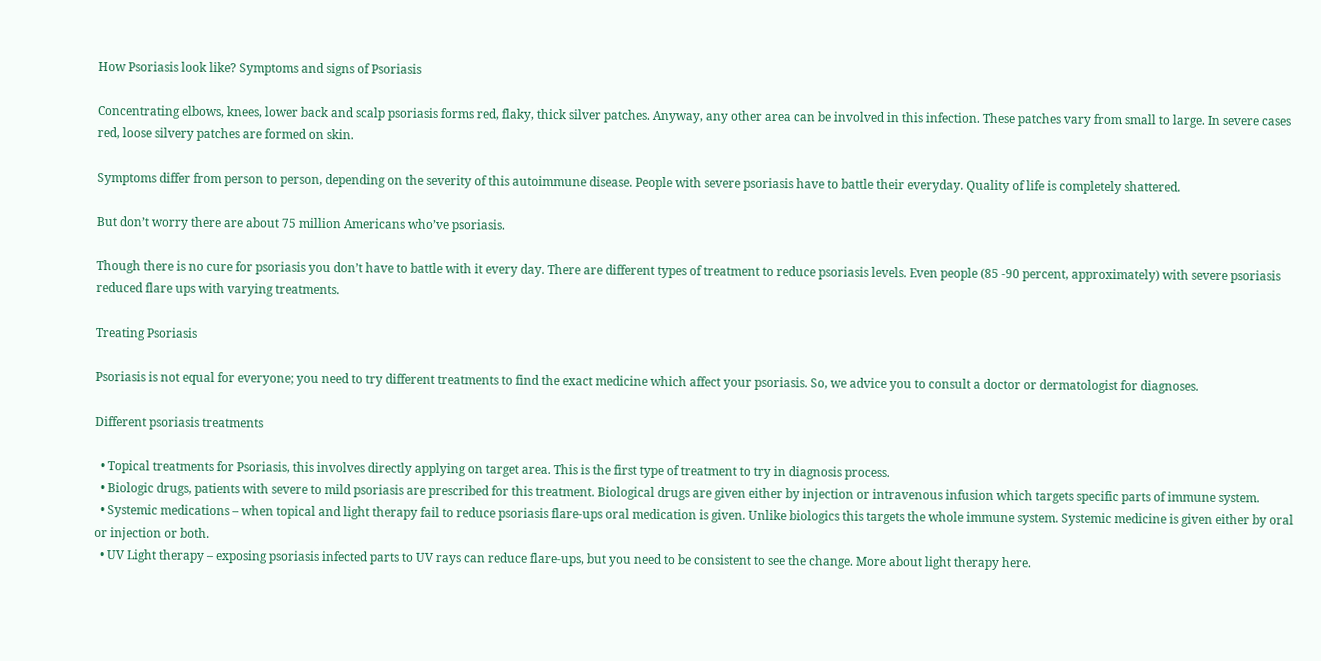How Psoriasis look like? Symptoms and signs of Psoriasis

Concentrating elbows, knees, lower back and scalp psoriasis forms red, flaky, thick silver patches. Anyway, any other area can be involved in this infection. These patches vary from small to large. In severe cases red, loose silvery patches are formed on skin.

Symptoms differ from person to person, depending on the severity of this autoimmune disease. People with severe psoriasis have to battle their everyday. Quality of life is completely shattered.

But don’t worry there are about 75 million Americans who’ve psoriasis.

Though there is no cure for psoriasis you don’t have to battle with it every day. There are different types of treatment to reduce psoriasis levels. Even people (85 -90 percent, approximately) with severe psoriasis reduced flare ups with varying treatments.

Treating Psoriasis

Psoriasis is not equal for everyone; you need to try different treatments to find the exact medicine which affect your psoriasis. So, we advice you to consult a doctor or dermatologist for diagnoses.

Different psoriasis treatments

  • Topical treatments for Psoriasis, this involves directly applying on target area. This is the first type of treatment to try in diagnosis process.
  • Biologic drugs, patients with severe to mild psoriasis are prescribed for this treatment. Biological drugs are given either by injection or intravenous infusion which targets specific parts of immune system.
  • Systemic medications – when topical and light therapy fail to reduce psoriasis flare-ups oral medication is given. Unlike biologics this targets the whole immune system. Systemic medicine is given either by oral or injection or both.
  • UV Light therapy – exposing psoriasis infected parts to UV rays can reduce flare-ups, but you need to be consistent to see the change. More about light therapy here.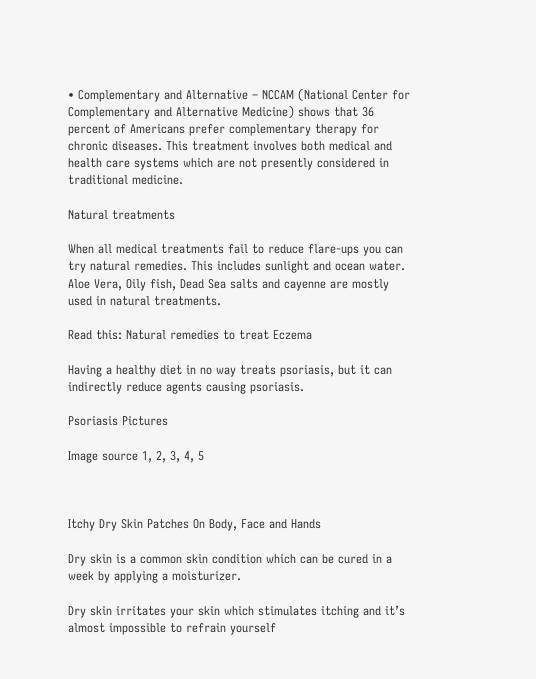• Complementary and Alternative – NCCAM (National Center for Complementary and Alternative Medicine) shows that 36 percent of Americans prefer complementary therapy for chronic diseases. This treatment involves both medical and health care systems which are not presently considered in traditional medicine.

Natural treatments

When all medical treatments fail to reduce flare-ups you can try natural remedies. This includes sunlight and ocean water. Aloe Vera, Oily fish, Dead Sea salts and cayenne are mostly used in natural treatments.

Read this: Natural remedies to treat Eczema

Having a healthy diet in no way treats psoriasis, but it can indirectly reduce agents causing psoriasis.

Psoriasis Pictures

Image source 1, 2, 3, 4, 5



Itchy Dry Skin Patches On Body, Face and Hands

Dry skin is a common skin condition which can be cured in a week by applying a moisturizer.

Dry skin irritates your skin which stimulates itching and it’s almost impossible to refrain yourself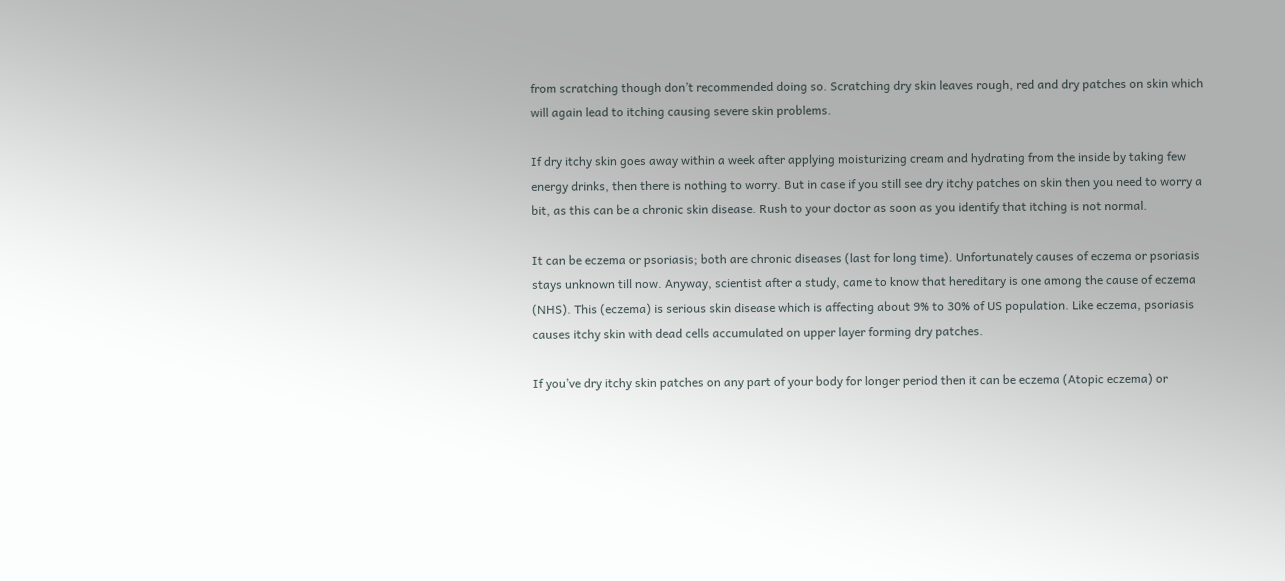from scratching though don’t recommended doing so. Scratching dry skin leaves rough, red and dry patches on skin which will again lead to itching causing severe skin problems.

If dry itchy skin goes away within a week after applying moisturizing cream and hydrating from the inside by taking few energy drinks, then there is nothing to worry. But in case if you still see dry itchy patches on skin then you need to worry a bit, as this can be a chronic skin disease. Rush to your doctor as soon as you identify that itching is not normal.

It can be eczema or psoriasis; both are chronic diseases (last for long time). Unfortunately causes of eczema or psoriasis stays unknown till now. Anyway, scientist after a study, came to know that hereditary is one among the cause of eczema (NHS). This (eczema) is serious skin disease which is affecting about 9% to 30% of US population. Like eczema, psoriasis causes itchy skin with dead cells accumulated on upper layer forming dry patches.

If you’ve dry itchy skin patches on any part of your body for longer period then it can be eczema (Atopic eczema) or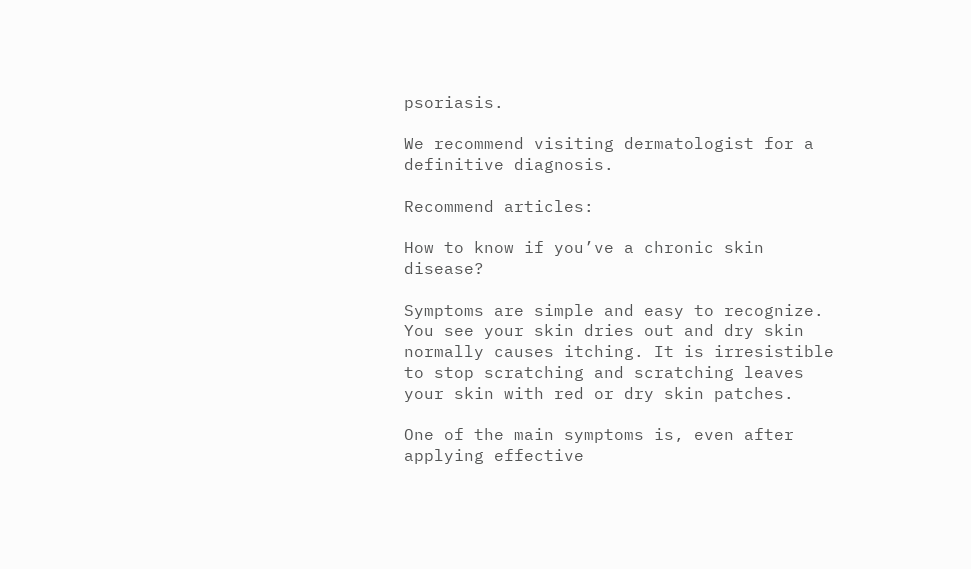psoriasis.

We recommend visiting dermatologist for a definitive diagnosis.

Recommend articles:

How to know if you’ve a chronic skin disease?

Symptoms are simple and easy to recognize. You see your skin dries out and dry skin normally causes itching. It is irresistible to stop scratching and scratching leaves your skin with red or dry skin patches.

One of the main symptoms is, even after applying effective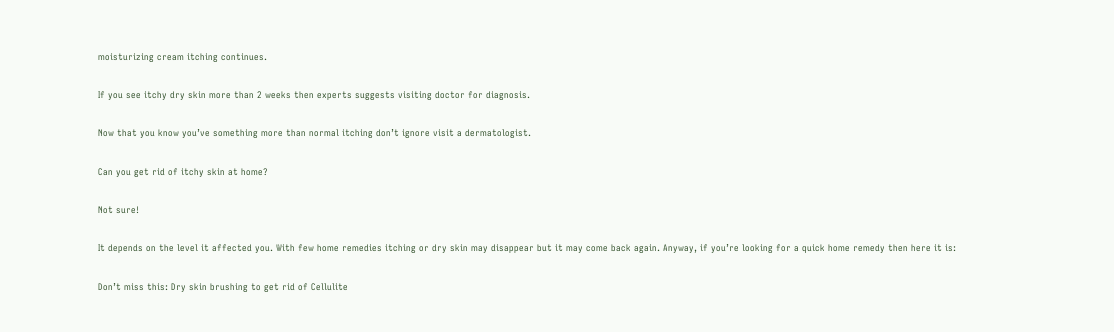moisturizing cream itching continues.

If you see itchy dry skin more than 2 weeks then experts suggests visiting doctor for diagnosis.

Now that you know you’ve something more than normal itching don’t ignore visit a dermatologist.

Can you get rid of itchy skin at home?

Not sure!

It depends on the level it affected you. With few home remedies itching or dry skin may disappear but it may come back again. Anyway, if you’re looking for a quick home remedy then here it is:

Don’t miss this: Dry skin brushing to get rid of Cellulite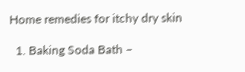Home remedies for itchy dry skin

  1. Baking Soda Bath –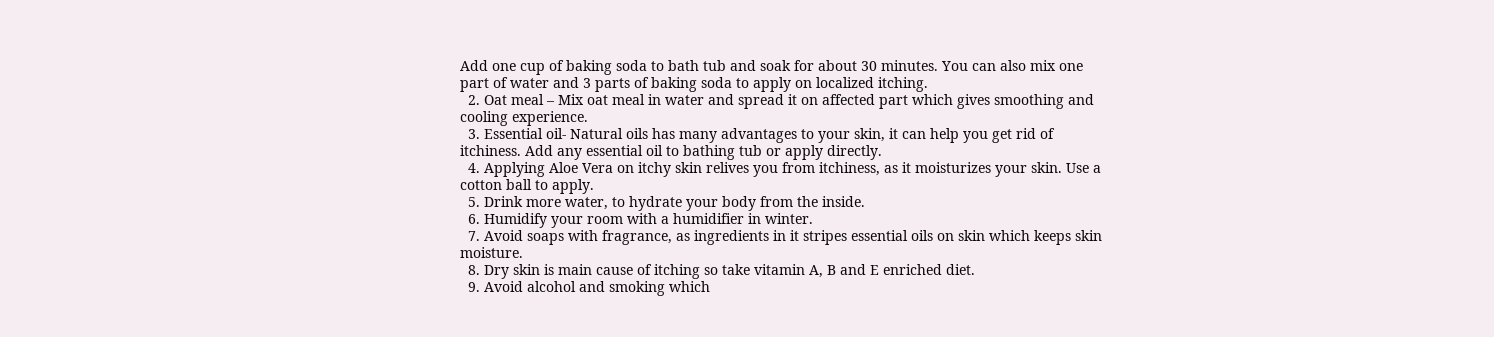Add one cup of baking soda to bath tub and soak for about 30 minutes. You can also mix one part of water and 3 parts of baking soda to apply on localized itching.
  2. Oat meal – Mix oat meal in water and spread it on affected part which gives smoothing and cooling experience.
  3. Essential oil- Natural oils has many advantages to your skin, it can help you get rid of itchiness. Add any essential oil to bathing tub or apply directly.
  4. Applying Aloe Vera on itchy skin relives you from itchiness, as it moisturizes your skin. Use a cotton ball to apply.
  5. Drink more water, to hydrate your body from the inside.
  6. Humidify your room with a humidifier in winter.
  7. Avoid soaps with fragrance, as ingredients in it stripes essential oils on skin which keeps skin moisture.
  8. Dry skin is main cause of itching so take vitamin A, B and E enriched diet.
  9. Avoid alcohol and smoking which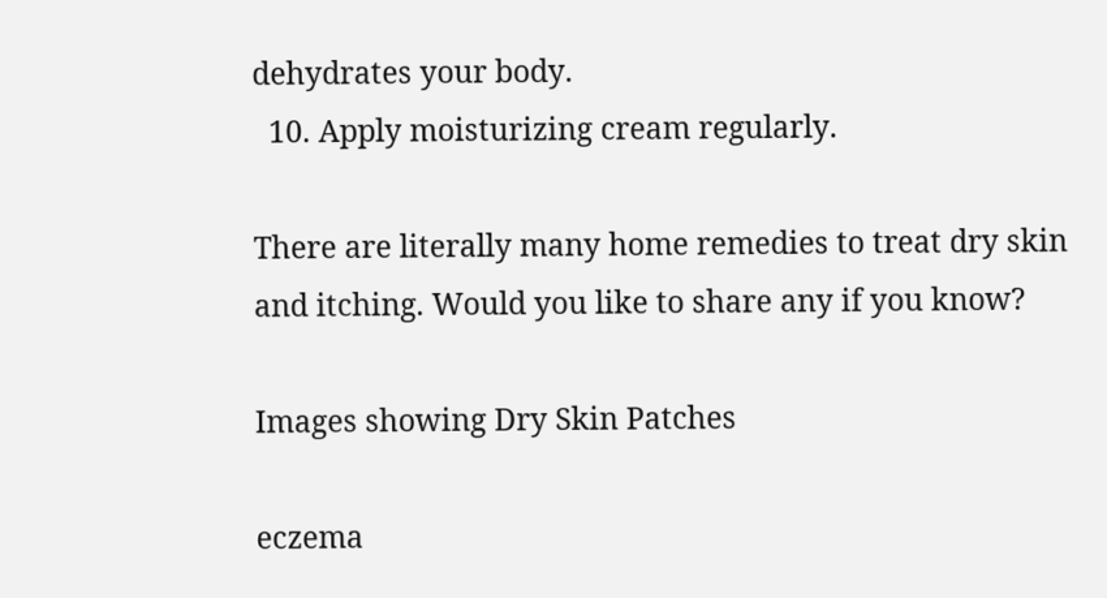dehydrates your body.
  10. Apply moisturizing cream regularly.

There are literally many home remedies to treat dry skin and itching. Would you like to share any if you know?

Images showing Dry Skin Patches

eczema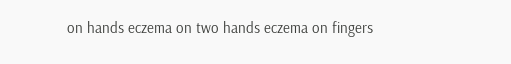on hands eczema on two hands eczema on fingers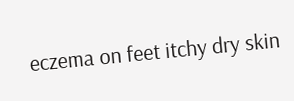eczema on feet itchy dry skin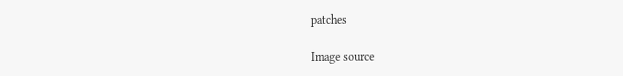patches

Image source